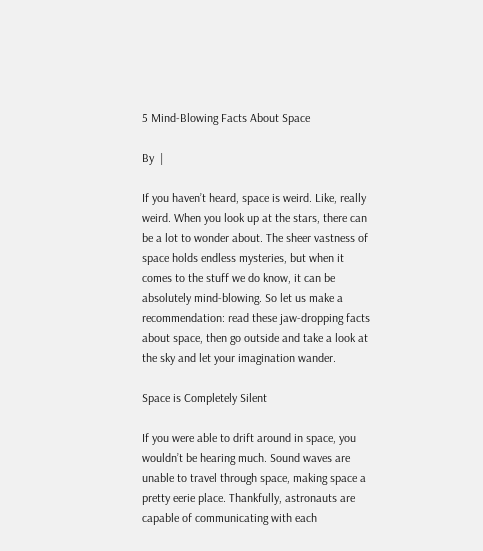5 Mind-Blowing Facts About Space

By  |

If you haven’t heard, space is weird. Like, really weird. When you look up at the stars, there can be a lot to wonder about. The sheer vastness of space holds endless mysteries, but when it comes to the stuff we do know, it can be absolutely mind-blowing. So let us make a recommendation: read these jaw-dropping facts about space, then go outside and take a look at the sky and let your imagination wander.

Space is Completely Silent

If you were able to drift around in space, you wouldn’t be hearing much. Sound waves are unable to travel through space, making space a pretty eerie place. Thankfully, astronauts are capable of communicating with each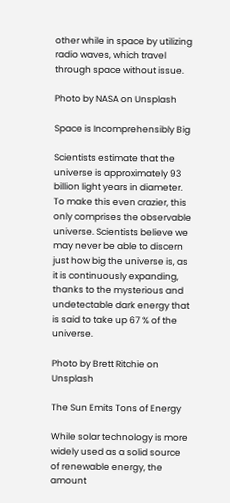other while in space by utilizing radio waves, which travel through space without issue.

Photo by NASA on Unsplash

Space is Incomprehensibly Big

Scientists estimate that the universe is approximately 93 billion light years in diameter. To make this even crazier, this only comprises the observable universe. Scientists believe we may never be able to discern just how big the universe is, as it is continuously expanding, thanks to the mysterious and undetectable dark energy that is said to take up 67 % of the universe.

Photo by Brett Ritchie on Unsplash

The Sun Emits Tons of Energy

While solar technology is more widely used as a solid source of renewable energy, the amount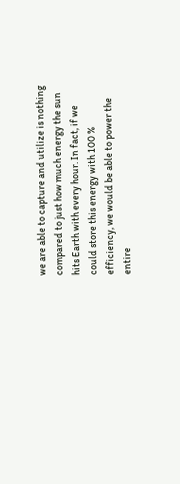we are able to capture and utilize is nothing compared to just how much energy the sun hits Earth with every hour. In fact, if we could store this energy with 100 % efficiency, we would be able to power the entire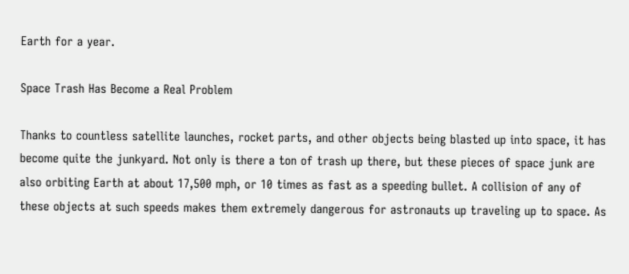Earth for a year.

Space Trash Has Become a Real Problem

Thanks to countless satellite launches, rocket parts, and other objects being blasted up into space, it has become quite the junkyard. Not only is there a ton of trash up there, but these pieces of space junk are also orbiting Earth at about 17,500 mph, or 10 times as fast as a speeding bullet. A collision of any of these objects at such speeds makes them extremely dangerous for astronauts up traveling up to space. As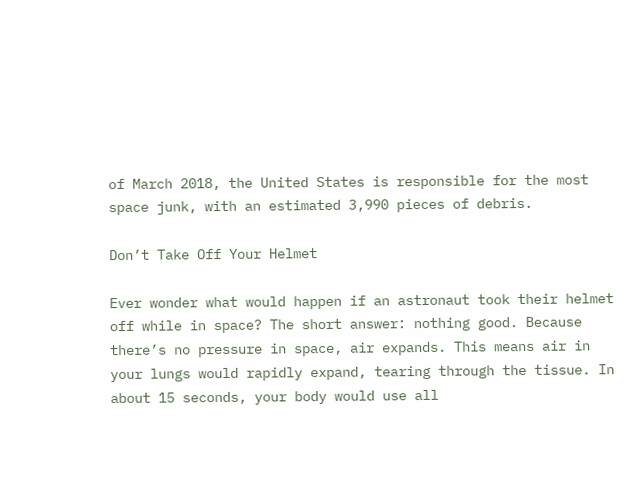of March 2018, the United States is responsible for the most space junk, with an estimated 3,990 pieces of debris.

Don’t Take Off Your Helmet

Ever wonder what would happen if an astronaut took their helmet off while in space? The short answer: nothing good. Because there’s no pressure in space, air expands. This means air in your lungs would rapidly expand, tearing through the tissue. In about 15 seconds, your body would use all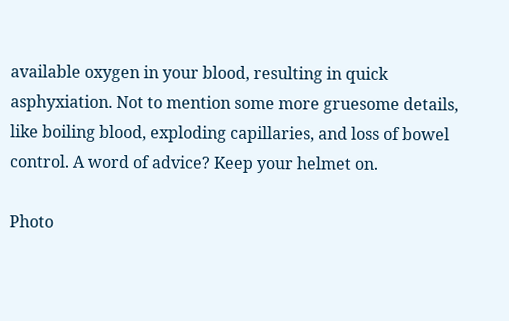available oxygen in your blood, resulting in quick asphyxiation. Not to mention some more gruesome details, like boiling blood, exploding capillaries, and loss of bowel control. A word of advice? Keep your helmet on.

Photo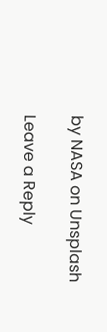by NASA on Unsplash

Leave a Reply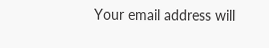Your email address will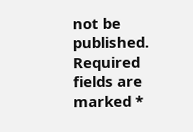not be published. Required fields are marked *